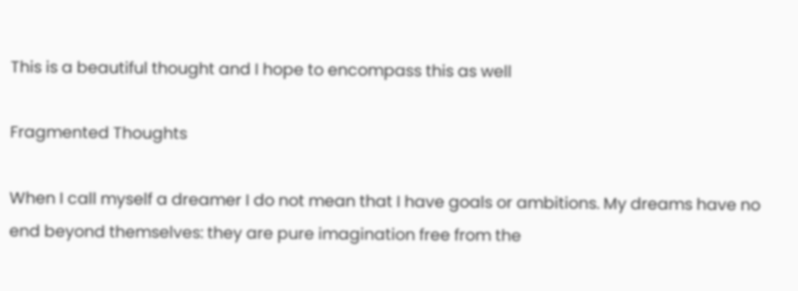This is a beautiful thought and I hope to encompass this as well

Fragmented Thoughts

When I call myself a dreamer I do not mean that I have goals or ambitions. My dreams have no end beyond themselves: they are pure imagination free from the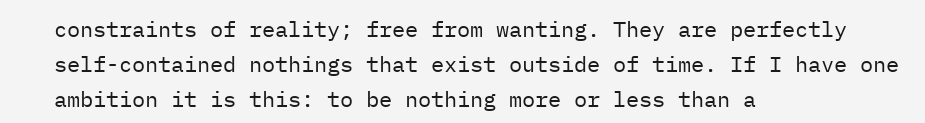constraints of reality; free from wanting. They are perfectly self-contained nothings that exist outside of time. If I have one ambition it is this: to be nothing more or less than a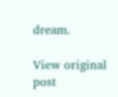dream.

View original post